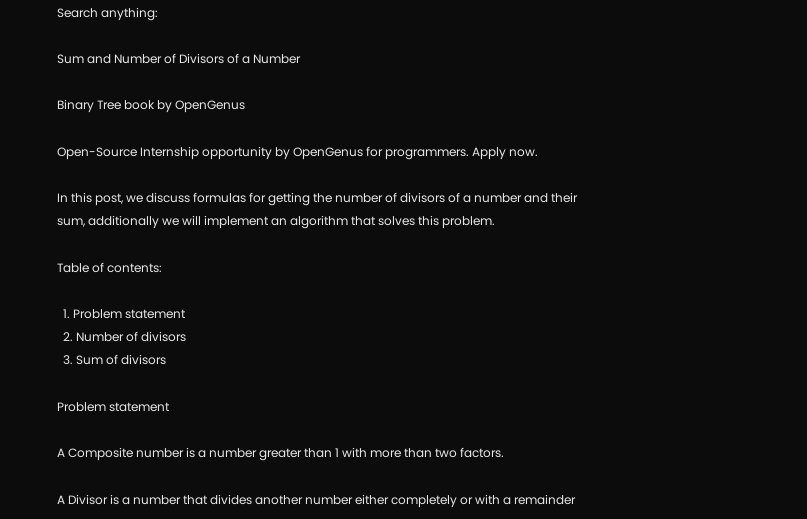Search anything:

Sum and Number of Divisors of a Number

Binary Tree book by OpenGenus

Open-Source Internship opportunity by OpenGenus for programmers. Apply now.

In this post, we discuss formulas for getting the number of divisors of a number and their sum, additionally we will implement an algorithm that solves this problem.

Table of contents:

  1. Problem statement
  2. Number of divisors
  3. Sum of divisors

Problem statement

A Composite number is a number greater than 1 with more than two factors.

A Divisor is a number that divides another number either completely or with a remainder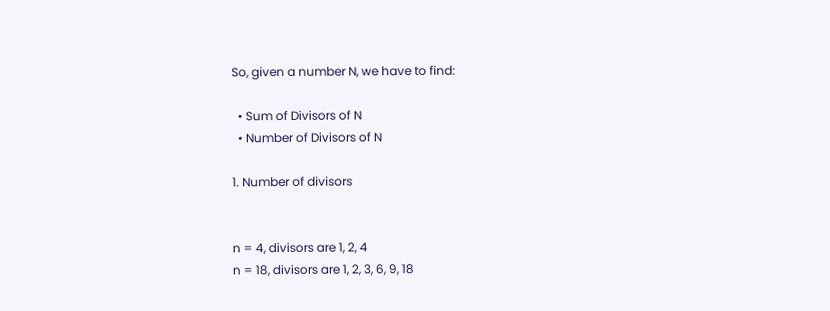So, given a number N, we have to find:

  • Sum of Divisors of N
  • Number of Divisors of N

1. Number of divisors


n = 4, divisors are 1, 2, 4
n = 18, divisors are 1, 2, 3, 6, 9, 18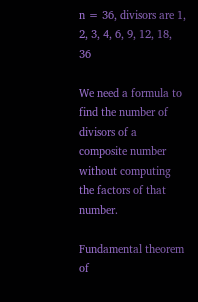n = 36, divisors are 1, 2, 3, 4, 6, 9, 12, 18, 36

We need a formula to find the number of divisors of a composite number without computing the factors of that number.

Fundamental theorem of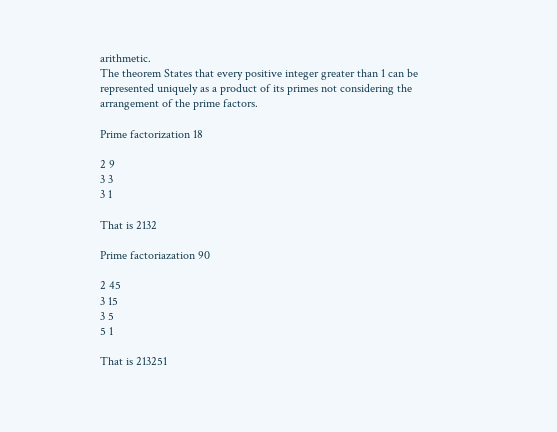arithmetic.
The theorem States that every positive integer greater than 1 can be represented uniquely as a product of its primes not considering the arrangement of the prime factors.

Prime factorization 18

2 9
3 3
3 1

That is 2132

Prime factoriazation 90

2 45
3 15
3 5
5 1

That is 213251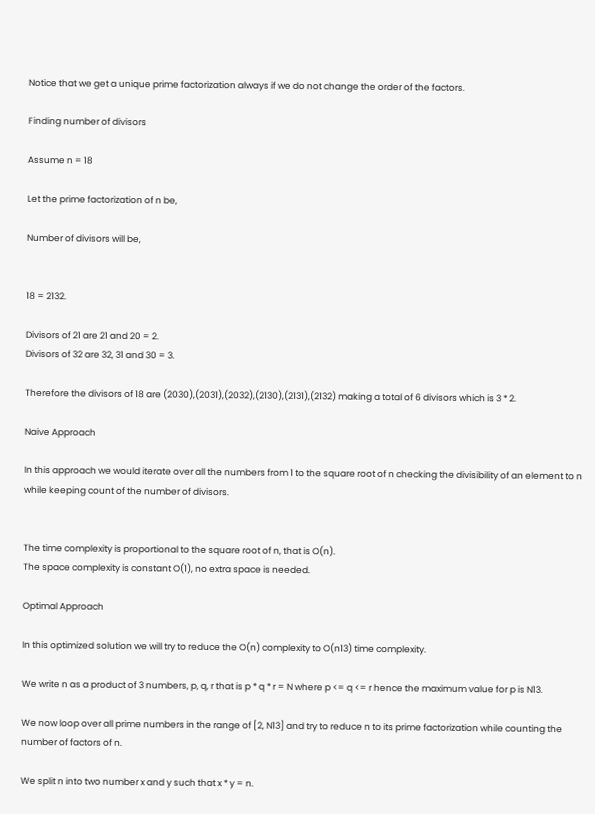Notice that we get a unique prime factorization always if we do not change the order of the factors.

Finding number of divisors

Assume n = 18

Let the prime factorization of n be,

Number of divisors will be,


18 = 2132.

Divisors of 21 are 21 and 20 = 2.
Divisors of 32 are 32, 31 and 30 = 3.

Therefore the divisors of 18 are (2030),(2031),(2032),(2130),(2131),(2132) making a total of 6 divisors which is 3 * 2.

Naive Approach

In this approach we would iterate over all the numbers from 1 to the square root of n checking the divisibility of an element to n while keeping count of the number of divisors.


The time complexity is proportional to the square root of n, that is O(n).
The space complexity is constant O(1), no extra space is needed.

Optimal Approach

In this optimized solution we will try to reduce the O(n) complexity to O(n13) time complexity.

We write n as a product of 3 numbers, p, q, r that is p * q * r = N where p <= q <= r hence the maximum value for p is N13.

We now loop over all prime numbers in the range of [2, N13] and try to reduce n to its prime factorization while counting the number of factors of n.

We split n into two number x and y such that x * y = n.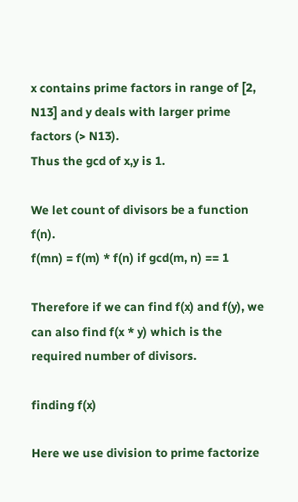x contains prime factors in range of [2, N13] and y deals with larger prime factors (> N13).
Thus the gcd of x,y is 1.

We let count of divisors be a function f(n).
f(mn) = f(m) * f(n) if gcd(m, n) == 1

Therefore if we can find f(x) and f(y), we can also find f(x * y) which is the required number of divisors.

finding f(x)

Here we use division to prime factorize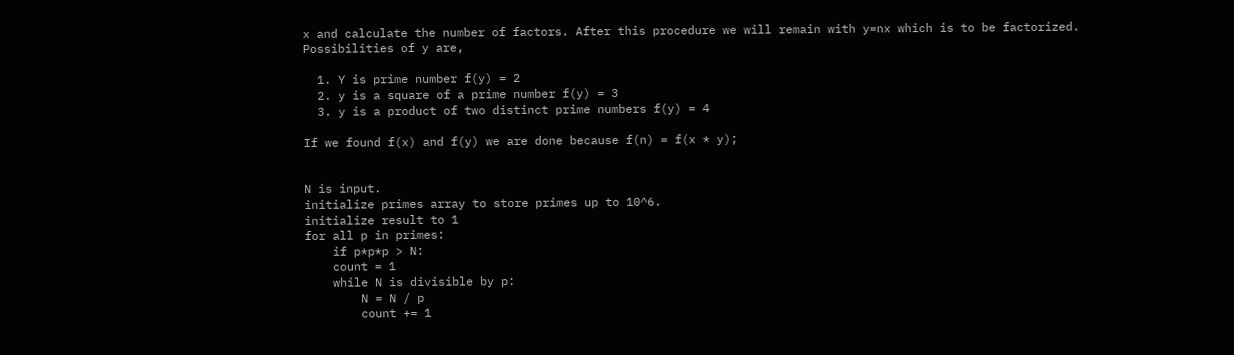x and calculate the number of factors. After this procedure we will remain with y=nx which is to be factorized.
Possibilities of y are,

  1. Y is prime number f(y) = 2
  2. y is a square of a prime number f(y) = 3
  3. y is a product of two distinct prime numbers f(y) = 4

If we found f(x) and f(y) we are done because f(n) = f(x * y);


N is input.
initialize primes array to store primes up to 10^6.
initialize result to 1
for all p in primes:
    if p*p*p > N:
    count = 1
    while N is divisible by p:
        N = N / p
        count += 1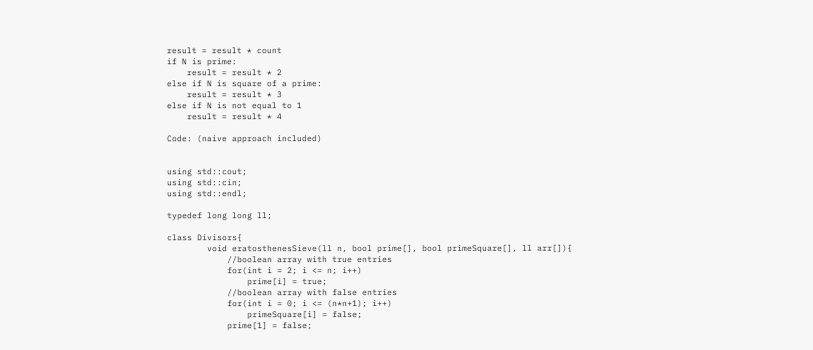result = result * count
if N is prime:
    result = result * 2
else if N is square of a prime:
    result = result * 3
else if N is not equal to 1
    result = result * 4

Code: (naive approach included)


using std::cout;
using std::cin;
using std::endl;

typedef long long ll;

class Divisors{
        void eratosthenesSieve(ll n, bool prime[], bool primeSquare[], ll arr[]){
            //boolean array with true entries
            for(int i = 2; i <= n; i++)
                prime[i] = true;
            //boolean array with false entries
            for(int i = 0; i <= (n*n+1); i++)
                primeSquare[i] = false;
            prime[1] = false;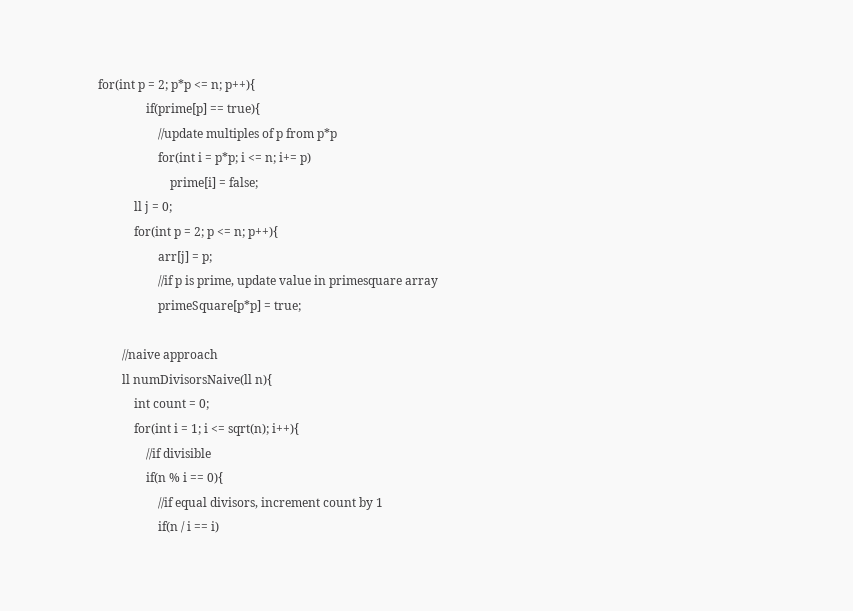for(int p = 2; p*p <= n; p++){
                if(prime[p] == true){
                    //update multiples of p from p*p
                    for(int i = p*p; i <= n; i+= p)
                        prime[i] = false;
            ll j = 0;
            for(int p = 2; p <= n; p++){
                    arr[j] = p;
                    //if p is prime, update value in primesquare array
                    primeSquare[p*p] = true;

        //naive approach
        ll numDivisorsNaive(ll n){
            int count = 0;
            for(int i = 1; i <= sqrt(n); i++){
                //if divisible
                if(n % i == 0){
                    //if equal divisors, increment count by 1
                    if(n / i == i)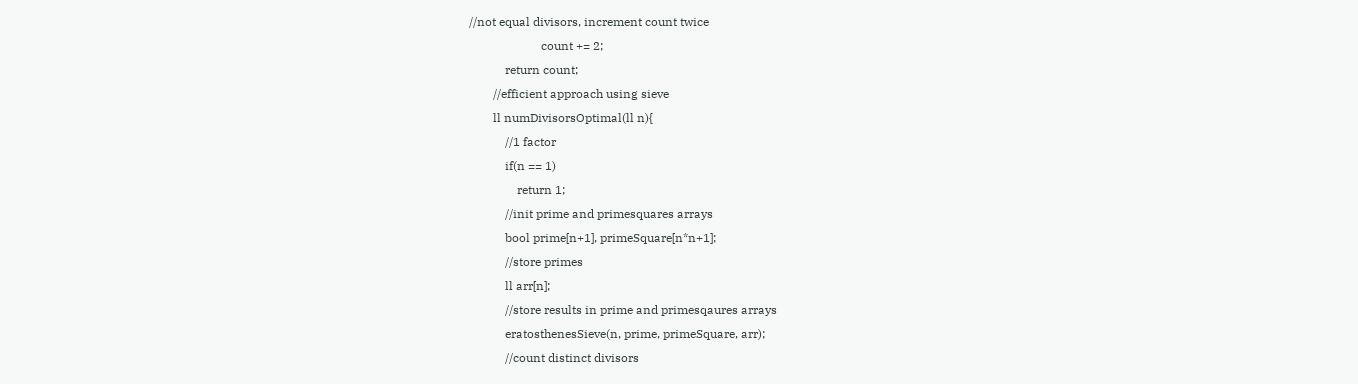//not equal divisors, increment count twice
                        count += 2;
            return count;
        //efficient approach using sieve
        ll numDivisorsOptimal(ll n){
            //1 factor
            if(n == 1)
                return 1;
            //init prime and primesquares arrays
            bool prime[n+1], primeSquare[n*n+1];
            //store primes
            ll arr[n];
            //store results in prime and primesqaures arrays
            eratosthenesSieve(n, prime, primeSquare, arr);
            //count distinct divisors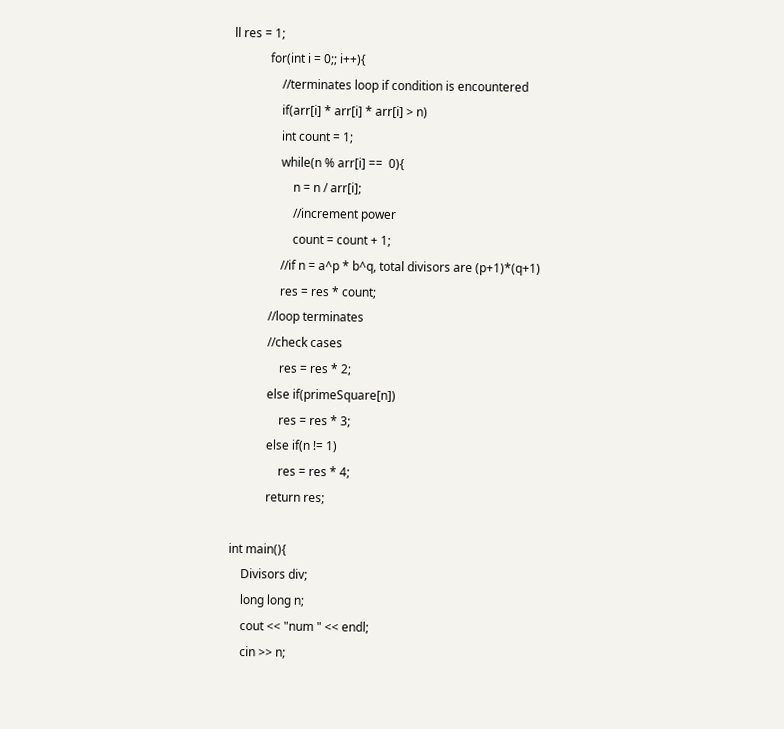ll res = 1;
            for(int i = 0;; i++){
                //terminates loop if condition is encountered
                if(arr[i] * arr[i] * arr[i] > n)
                int count = 1;
                while(n % arr[i] ==  0){
                    n = n / arr[i];
                    //increment power
                    count = count + 1;
                //if n = a^p * b^q, total divisors are (p+1)*(q+1)
                res = res * count;
            //loop terminates
            //check cases
                res = res * 2;
            else if(primeSquare[n])
                res = res * 3;
            else if(n != 1)
                res = res * 4;
            return res;

int main(){
    Divisors div;
    long long n;
    cout << "num " << endl;
    cin >> n;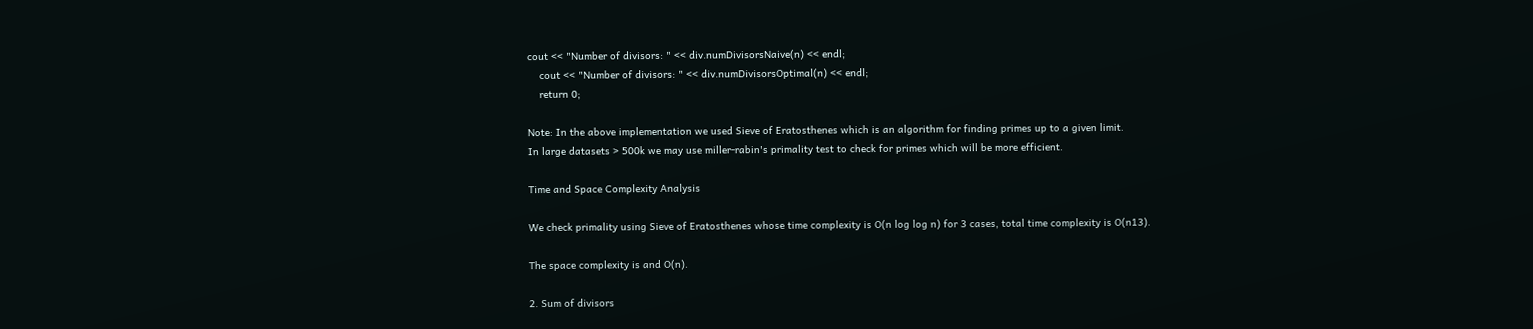cout << "Number of divisors: " << div.numDivisorsNaive(n) << endl;
    cout << "Number of divisors: " << div.numDivisorsOptimal(n) << endl;
    return 0;

Note: In the above implementation we used Sieve of Eratosthenes which is an algorithm for finding primes up to a given limit.
In large datasets > 500k we may use miller-rabin's primality test to check for primes which will be more efficient.

Time and Space Complexity Analysis

We check primality using Sieve of Eratosthenes whose time complexity is O(n log log n) for 3 cases, total time complexity is O(n13).

The space complexity is and O(n).

2. Sum of divisors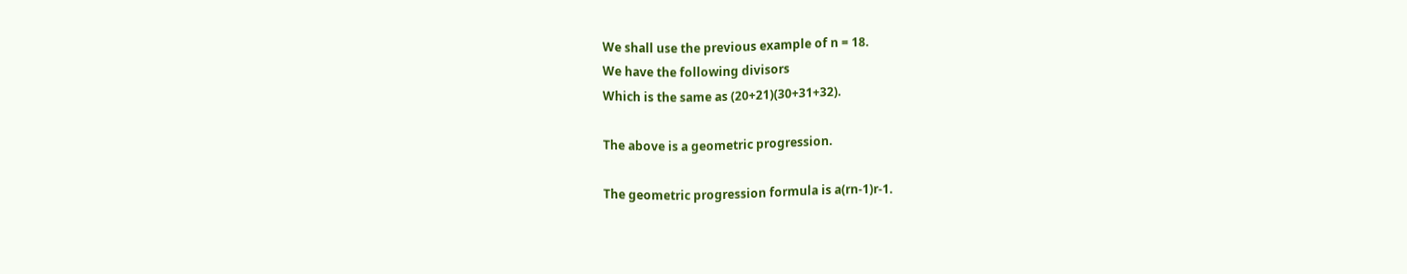We shall use the previous example of n = 18.
We have the following divisors
Which is the same as (20+21)(30+31+32).

The above is a geometric progression.

The geometric progression formula is a(rn-1)r-1.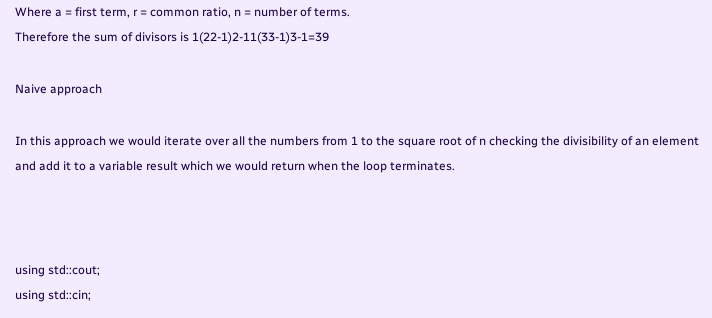Where a = first term, r = common ratio, n = number of terms.
Therefore the sum of divisors is 1(22-1)2-11(33-1)3-1=39

Naive approach

In this approach we would iterate over all the numbers from 1 to the square root of n checking the divisibility of an element and add it to a variable result which we would return when the loop terminates.



using std::cout;
using std::cin;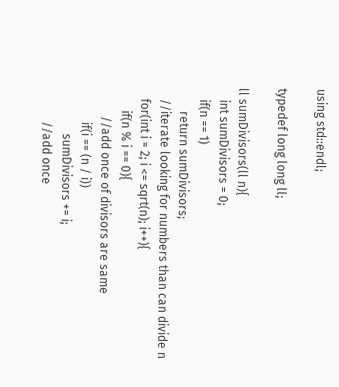using std::endl;

typedef long long ll;

ll sumDivisors(ll n){
    int sumDivisors = 0;
    if(n == 1)
        return sumDivisors;
    //iterate looking for numbers than can divide n
    for(int i = 2; i <= sqrt(n); i++){
        if(n % i == 0){
          //add once of divisors are same
            if(i == (n / i))
                sumDivisors += i;
            //add once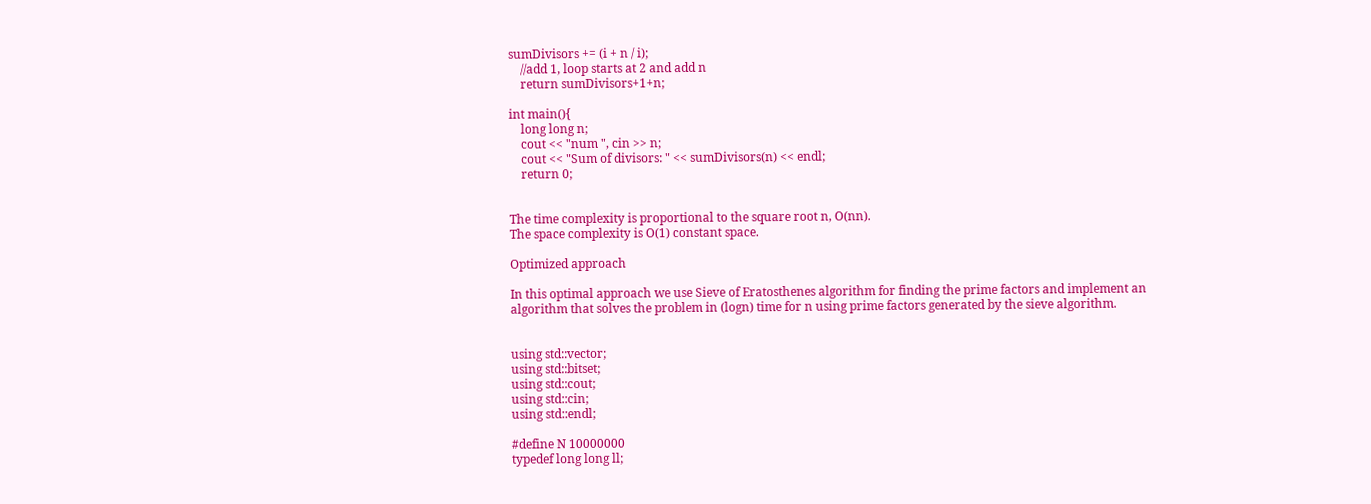sumDivisors += (i + n / i);
    //add 1, loop starts at 2 and add n
    return sumDivisors+1+n;

int main(){
    long long n;
    cout << "num ", cin >> n;
    cout << "Sum of divisors: " << sumDivisors(n) << endl;
    return 0;


The time complexity is proportional to the square root n, O(nn).
The space complexity is O(1) constant space.

Optimized approach

In this optimal approach we use Sieve of Eratosthenes algorithm for finding the prime factors and implement an algorithm that solves the problem in (logn) time for n using prime factors generated by the sieve algorithm.


using std::vector;
using std::bitset;
using std::cout;
using std::cin;
using std::endl;

#define N 10000000
typedef long long ll;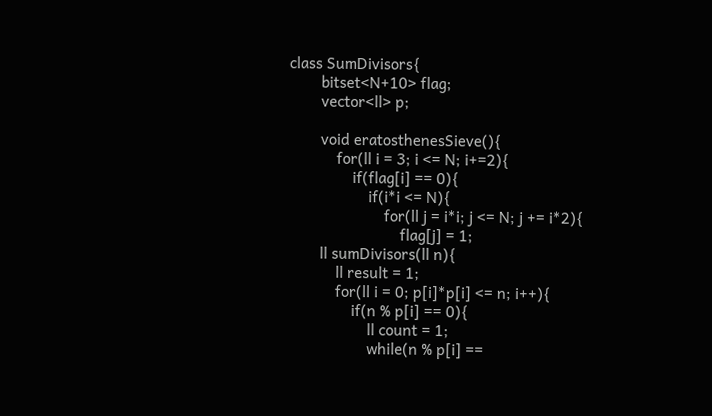class SumDivisors{
        bitset<N+10> flag;
        vector<ll> p;

        void eratosthenesSieve(){
            for(ll i = 3; i <= N; i+=2){
                if(flag[i] == 0){
                    if(i*i <= N){
                        for(ll j = i*i; j <= N; j += i*2){
                            flag[j] = 1;
        ll sumDivisors(ll n){
            ll result = 1;
            for(ll i = 0; p[i]*p[i] <= n; i++){
                if(n % p[i] == 0){
                    ll count = 1;
                    while(n % p[i] ==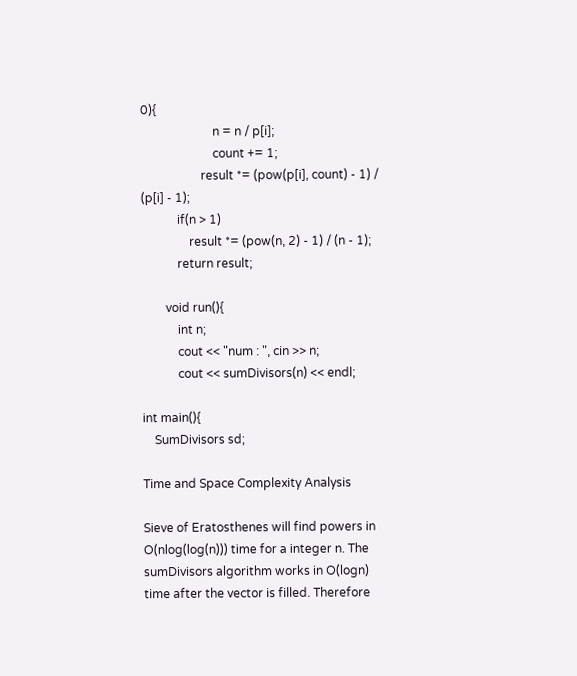0){
                        n = n / p[i];
                        count += 1;
                    result *= (pow(p[i], count) - 1) / (p[i] - 1);
            if(n > 1)
                result *= (pow(n, 2) - 1) / (n - 1);
            return result;

        void run(){
            int n;
            cout << "num : ", cin >> n;
            cout << sumDivisors(n) << endl;

int main(){
    SumDivisors sd;

Time and Space Complexity Analysis

Sieve of Eratosthenes will find powers in O(nlog(log(n))) time for a integer n. The sumDivisors algorithm works in O(logn) time after the vector is filled. Therefore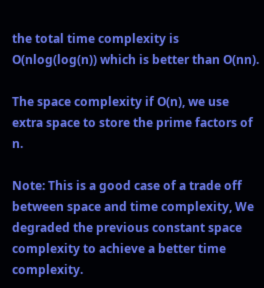the total time complexity is O(nlog(log(n)) which is better than O(nn).

The space complexity if O(n), we use extra space to store the prime factors of n.

Note: This is a good case of a trade off between space and time complexity, We degraded the previous constant space complexity to achieve a better time complexity.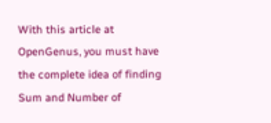With this article at OpenGenus, you must have the complete idea of finding Sum and Number of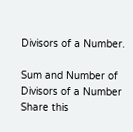Divisors of a Number.

Sum and Number of Divisors of a Number
Share this